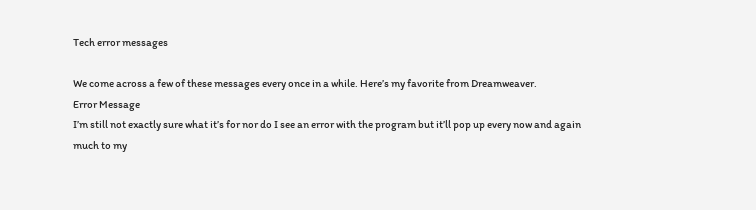Tech error messages

We come across a few of these messages every once in a while. Here’s my favorite from Dreamweaver.
Error Message
I’m still not exactly sure what it’s for nor do I see an error with the program but it’ll pop up every now and again much to my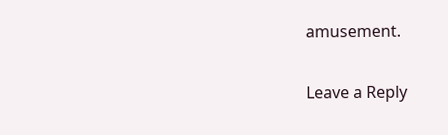amusement.

Leave a Reply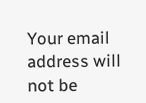Your email address will not be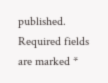published. Required fields are marked *